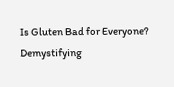Is Gluten Bad for Everyone? Demystifying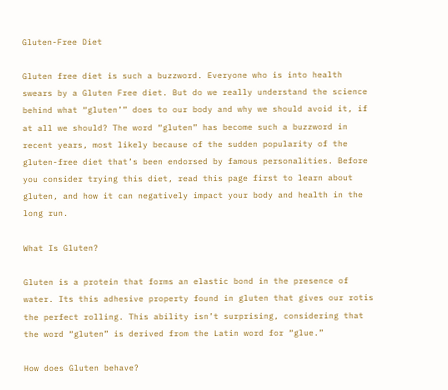Gluten-Free Diet

Gluten free diet is such a buzzword. Everyone who is into health swears by a Gluten Free diet. But do we really understand the science behind what “gluten’” does to our body and why we should avoid it, if at all we should? The word “gluten” has become such a buzzword in recent years, most likely because of the sudden popularity of the gluten-free diet that’s been endorsed by famous personalities. Before you consider trying this diet, read this page first to learn about gluten, and how it can negatively impact your body and health in the long run.

What Is Gluten?

Gluten is a protein that forms an elastic bond in the presence of water. Its this adhesive property found in gluten that gives our rotis the perfect rolling. This ability isn’t surprising, considering that the word “gluten” is derived from the Latin word for “glue.”

How does Gluten behave?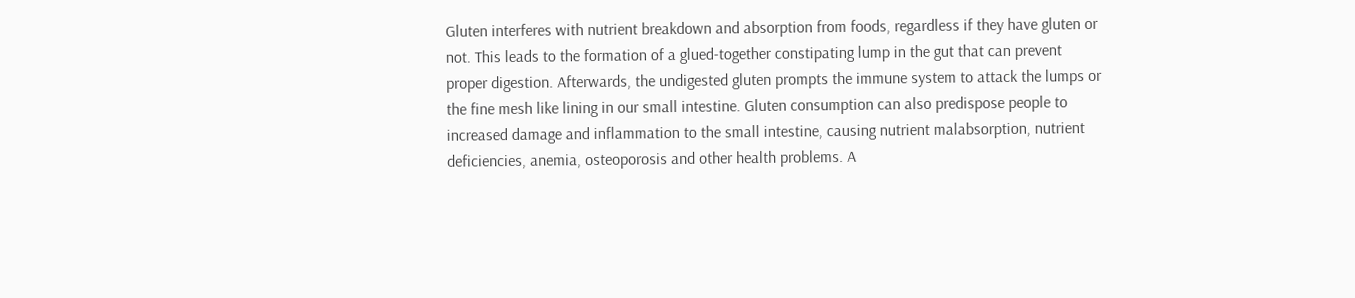Gluten interferes with nutrient breakdown and absorption from foods, regardless if they have gluten or not. This leads to the formation of a glued-together constipating lump in the gut that can prevent proper digestion. Afterwards, the undigested gluten prompts the immune system to attack the lumps or the fine mesh like lining in our small intestine. Gluten consumption can also predispose people to increased damage and inflammation to the small intestine, causing nutrient malabsorption, nutrient deficiencies, anemia, osteoporosis and other health problems. A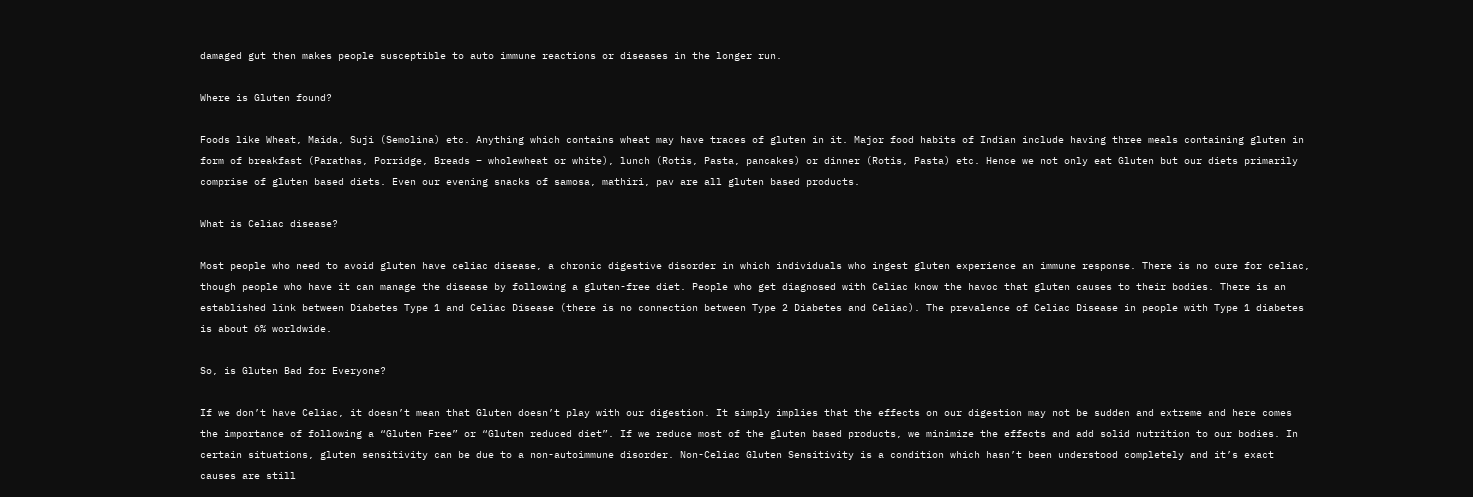damaged gut then makes people susceptible to auto immune reactions or diseases in the longer run.

Where is Gluten found?

Foods like Wheat, Maida, Suji (Semolina) etc. Anything which contains wheat may have traces of gluten in it. Major food habits of Indian include having three meals containing gluten in form of breakfast (Parathas, Porridge, Breads – wholewheat or white), lunch (Rotis, Pasta, pancakes) or dinner (Rotis, Pasta) etc. Hence we not only eat Gluten but our diets primarily comprise of gluten based diets. Even our evening snacks of samosa, mathiri, pav are all gluten based products.

What is Celiac disease?

Most people who need to avoid gluten have celiac disease, a chronic digestive disorder in which individuals who ingest gluten experience an immune response. There is no cure for celiac, though people who have it can manage the disease by following a gluten-free diet. People who get diagnosed with Celiac know the havoc that gluten causes to their bodies. There is an established link between Diabetes Type 1 and Celiac Disease (there is no connection between Type 2 Diabetes and Celiac). The prevalence of Celiac Disease in people with Type 1 diabetes is about 6% worldwide.

So, is Gluten Bad for Everyone?

If we don’t have Celiac, it doesn’t mean that Gluten doesn’t play with our digestion. It simply implies that the effects on our digestion may not be sudden and extreme and here comes the importance of following a “Gluten Free” or “Gluten reduced diet”. If we reduce most of the gluten based products, we minimize the effects and add solid nutrition to our bodies. In certain situations, gluten sensitivity can be due to a non-autoimmune disorder. Non-Celiac Gluten Sensitivity is a condition which hasn’t been understood completely and it’s exact causes are still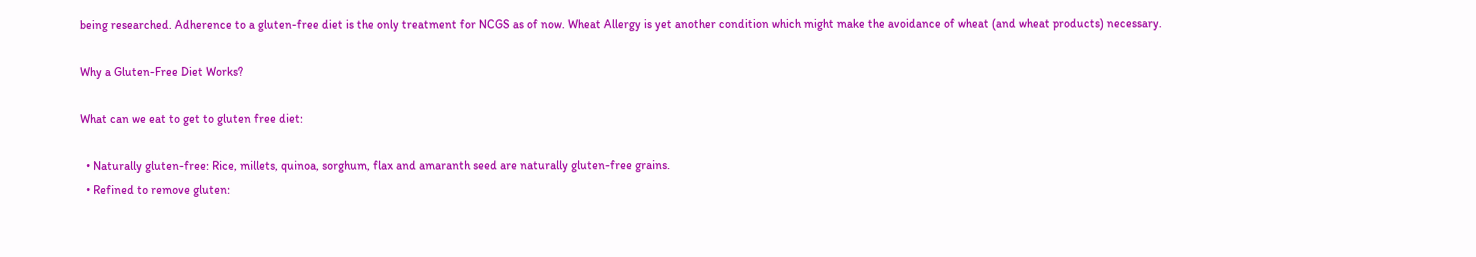being researched. Adherence to a gluten-free diet is the only treatment for NCGS as of now. Wheat Allergy is yet another condition which might make the avoidance of wheat (and wheat products) necessary.

Why a Gluten-Free Diet Works?

What can we eat to get to gluten free diet:

  • Naturally gluten-free: Rice, millets, quinoa, sorghum, flax and amaranth seed are naturally gluten-free grains.
  • Refined to remove gluten: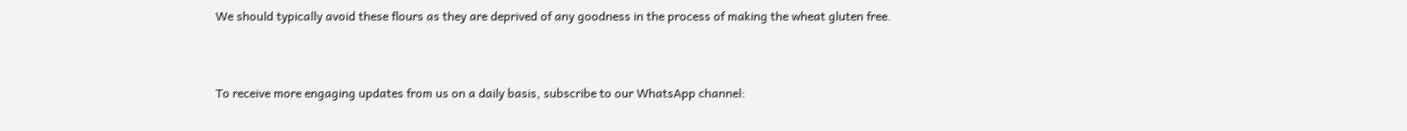We should typically avoid these flours as they are deprived of any goodness in the process of making the wheat gluten free.


To receive more engaging updates from us on a daily basis, subscribe to our WhatsApp channel: